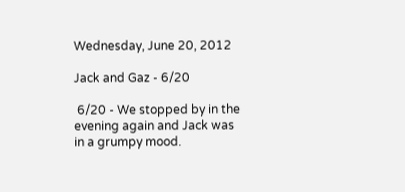Wednesday, June 20, 2012

Jack and Gaz - 6/20

 6/20 - We stopped by in the evening again and Jack was in a grumpy mood.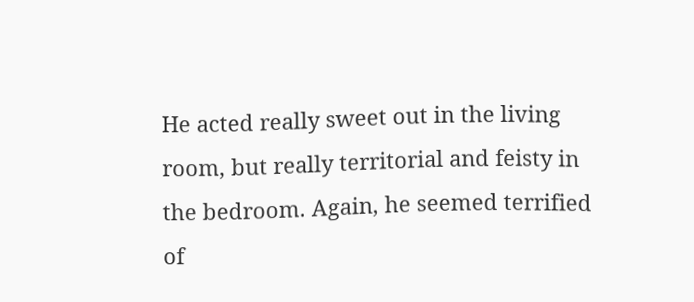He acted really sweet out in the living room, but really territorial and feisty in the bedroom. Again, he seemed terrified of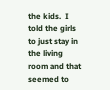the kids.  I told the girls to just stay in the living room and that seemed to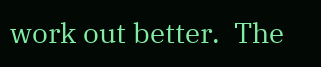work out better.  The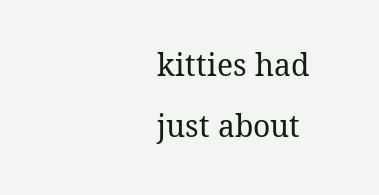kitties had just about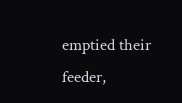emptied their feeder,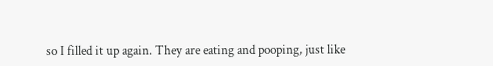so I filled it up again. They are eating and pooping, just like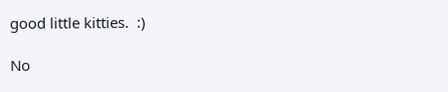good little kitties.  :)

No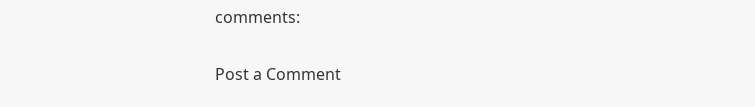comments:

Post a Comment